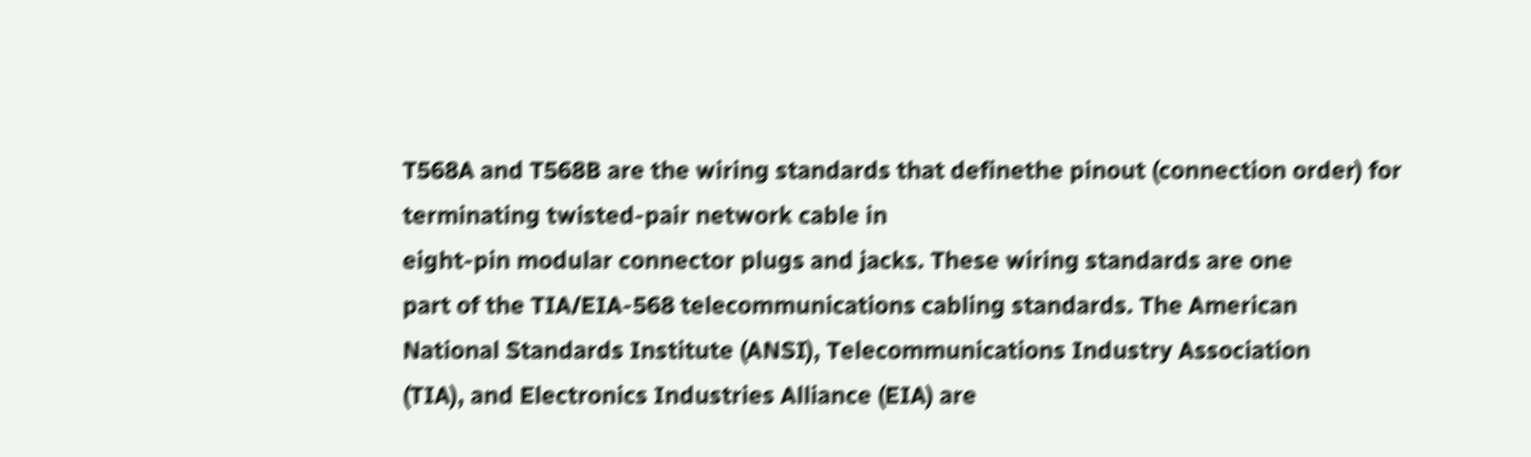T568A and T568B are the wiring standards that definethe pinout (connection order) for terminating twisted-pair network cable in
eight-pin modular connector plugs and jacks. These wiring standards are one
part of the TIA/EIA-568 telecommunications cabling standards. The American
National Standards Institute (ANSI), Telecommunications Industry Association
(TIA), and Electronics Industries Alliance (EIA) are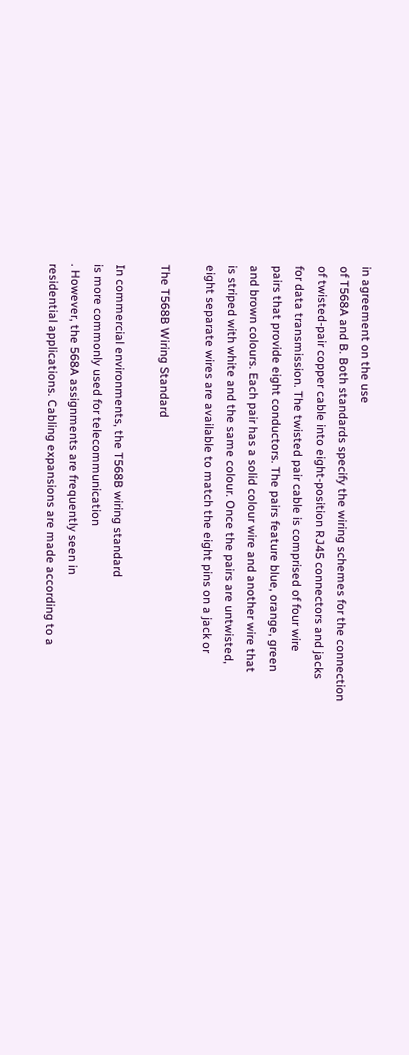in agreement on the use
of T568A and B. Both standards specify the wiring schemes for the connection
of twisted-pair copper cable into eight-position RJ45 connectors and jacks
for data transmission. The twisted pair cable is comprised of four wire
pairs that provide eight conductors. The pairs feature blue, orange, green
and brown colours. Each pair has a solid colour wire and another wire that
is striped with white and the same colour. Once the pairs are untwisted,
eight separate wires are available to match the eight pins on a jack or

The T568B Wiring Standard

In commercial environments, the T568B wiring standard
is more commonly used for telecommunication
. However, the 568A assignments are frequently seen in
residential applications. Cabling expansions are made according to a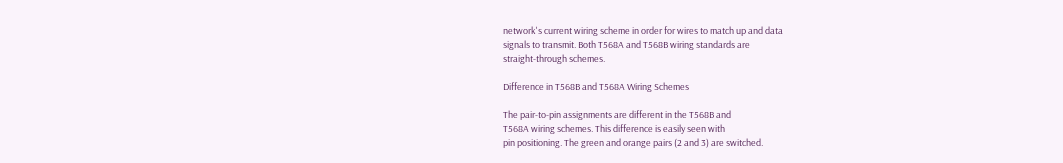network's current wiring scheme in order for wires to match up and data
signals to transmit. Both T568A and T568B wiring standards are
straight-through schemes.

Difference in T568B and T568A Wiring Schemes

The pair-to-pin assignments are different in the T568B and
T568A wiring schemes. This difference is easily seen with
pin positioning. The green and orange pairs (2 and 3) are switched.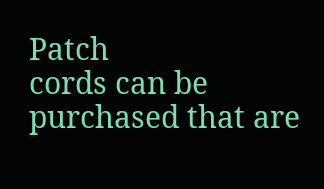Patch
cords can be purchased that are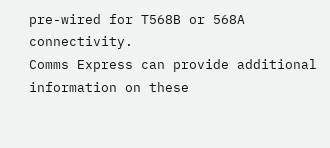pre-wired for T568B or 568A connectivity.
Comms Express can provide additional information on these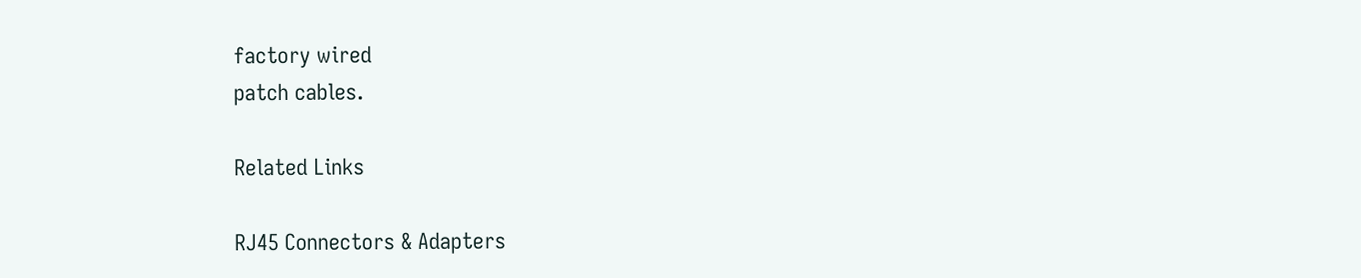factory wired
patch cables.

Related Links

RJ45 Connectors & Adapters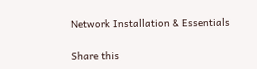Network Installation & Essentials

Share this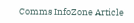Comms InfoZone Article